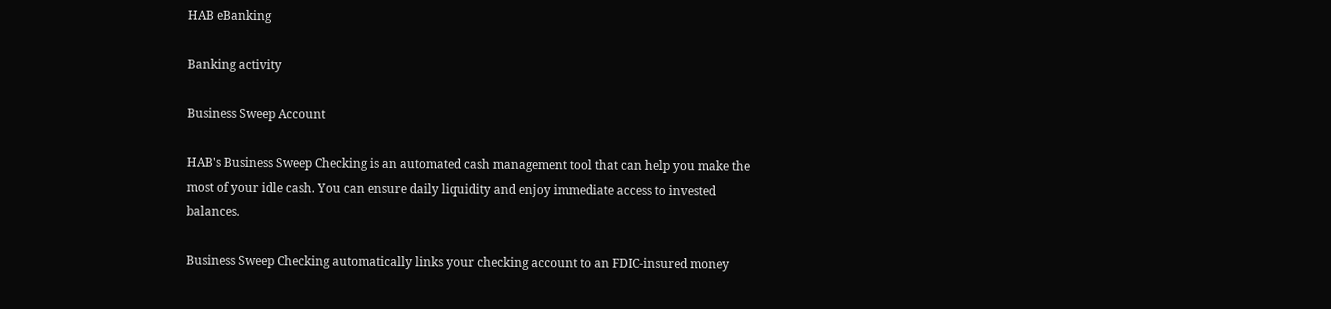HAB eBanking

Banking activity

Business Sweep Account

HAB's Business Sweep Checking is an automated cash management tool that can help you make the most of your idle cash. You can ensure daily liquidity and enjoy immediate access to invested balances.

Business Sweep Checking automatically links your checking account to an FDIC-insured money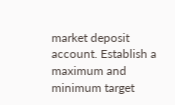market deposit account. Establish a maximum and minimum target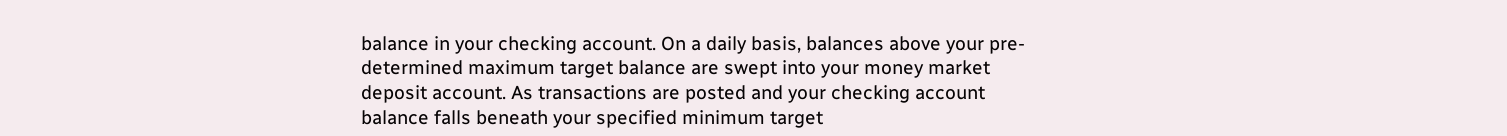balance in your checking account. On a daily basis, balances above your pre-determined maximum target balance are swept into your money market deposit account. As transactions are posted and your checking account balance falls beneath your specified minimum target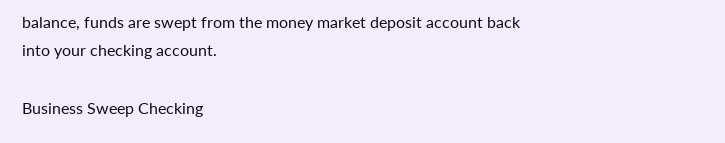balance, funds are swept from the money market deposit account back into your checking account.

Business Sweep Checking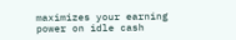maximizes your earning power on idle cash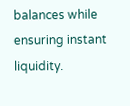balances while ensuring instant liquidity.